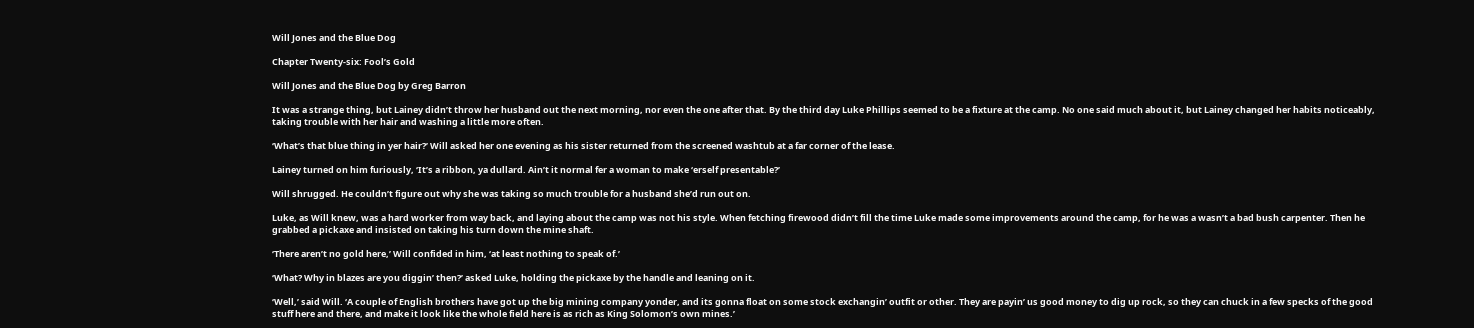Will Jones and the Blue Dog

Chapter Twenty-six: Fool’s Gold

Will Jones and the Blue Dog by Greg Barron

It was a strange thing, but Lainey didn’t throw her husband out the next morning, nor even the one after that. By the third day Luke Phillips seemed to be a fixture at the camp. No one said much about it, but Lainey changed her habits noticeably, taking trouble with her hair and washing a little more often.

‘What’s that blue thing in yer hair?’ Will asked her one evening as his sister returned from the screened washtub at a far corner of the lease.

Lainey turned on him furiously, ‘It’s a ribbon, ya dullard. Ain’t it normal fer a woman to make ‘erself presentable?’

Will shrugged. He couldn’t figure out why she was taking so much trouble for a husband she’d run out on.

Luke, as Will knew, was a hard worker from way back, and laying about the camp was not his style. When fetching firewood didn’t fill the time Luke made some improvements around the camp, for he was a wasn’t a bad bush carpenter. Then he grabbed a pickaxe and insisted on taking his turn down the mine shaft.

‘There aren’t no gold here,’ Will confided in him, ‘at least nothing to speak of.’

‘What? Why in blazes are you diggin’ then?’ asked Luke, holding the pickaxe by the handle and leaning on it.

‘Well,’ said Will. ‘A couple of English brothers have got up the big mining company yonder, and its gonna float on some stock exchangin’ outfit or other. They are payin’ us good money to dig up rock, so they can chuck in a few specks of the good stuff here and there, and make it look like the whole field here is as rich as King Solomon’s own mines.’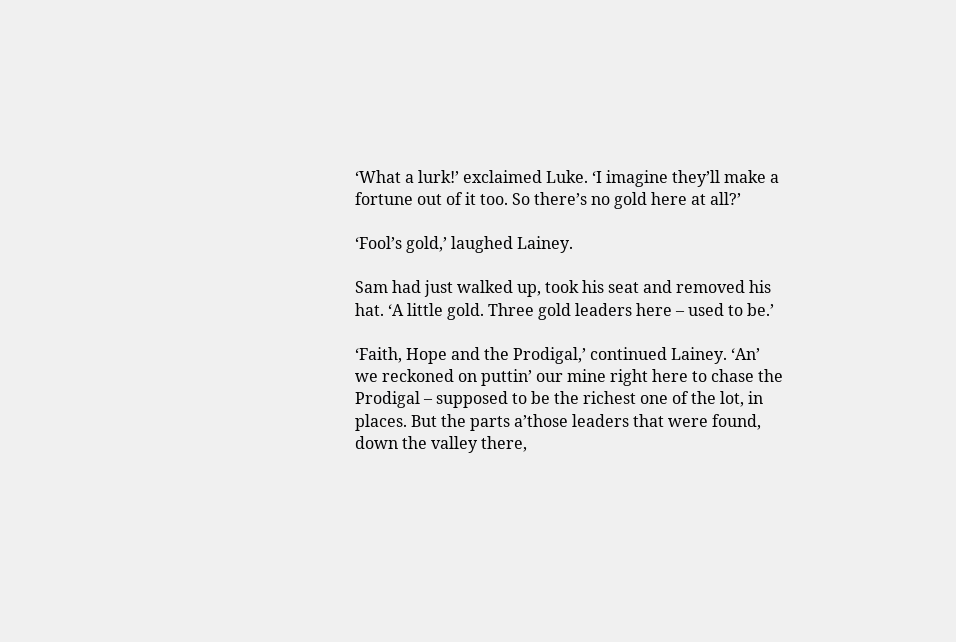‘What a lurk!’ exclaimed Luke. ‘I imagine they’ll make a fortune out of it too. So there’s no gold here at all?’

‘Fool’s gold,’ laughed Lainey.

Sam had just walked up, took his seat and removed his hat. ‘A little gold. Three gold leaders here – used to be.’

‘Faith, Hope and the Prodigal,’ continued Lainey. ‘An’ we reckoned on puttin’ our mine right here to chase the Prodigal – supposed to be the richest one of the lot, in places. But the parts a’those leaders that were found, down the valley there,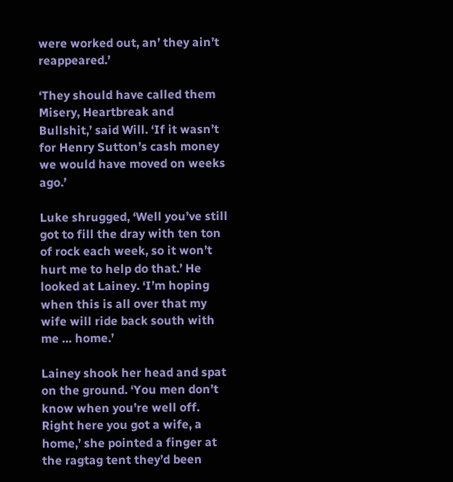were worked out, an’ they ain’t reappeared.’

‘They should have called them Misery, Heartbreak and Bullshit,’ said Will. ‘If it wasn’t for Henry Sutton’s cash money we would have moved on weeks ago.’

Luke shrugged, ‘Well you’ve still got to fill the dray with ten ton of rock each week, so it won’t hurt me to help do that.’ He looked at Lainey. ‘I’m hoping when this is all over that my wife will ride back south with me … home.’

Lainey shook her head and spat on the ground. ‘You men don’t know when you’re well off. Right here you got a wife, a home,’ she pointed a finger at the ragtag tent they’d been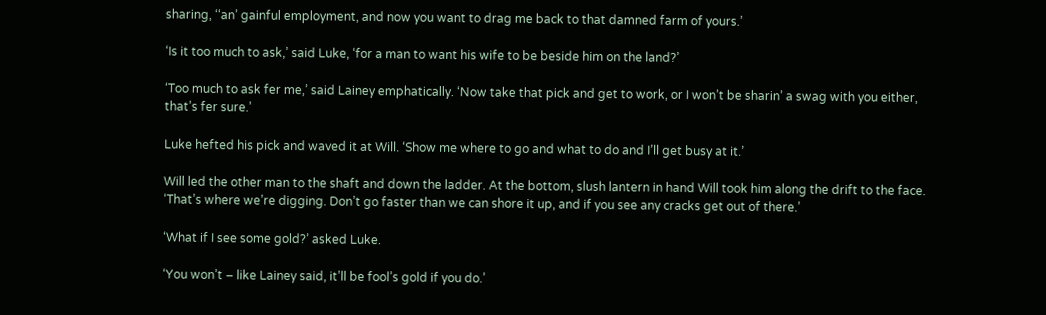sharing, ‘‘an’ gainful employment, and now you want to drag me back to that damned farm of yours.’

‘Is it too much to ask,’ said Luke, ‘for a man to want his wife to be beside him on the land?’

‘Too much to ask fer me,’ said Lainey emphatically. ‘Now take that pick and get to work, or I won’t be sharin’ a swag with you either, that’s fer sure.’

Luke hefted his pick and waved it at Will. ‘Show me where to go and what to do and I’ll get busy at it.’

Will led the other man to the shaft and down the ladder. At the bottom, slush lantern in hand Will took him along the drift to the face. ‘That’s where we’re digging. Don’t go faster than we can shore it up, and if you see any cracks get out of there.’

‘What if I see some gold?’ asked Luke.

‘You won’t – like Lainey said, it’ll be fool’s gold if you do.’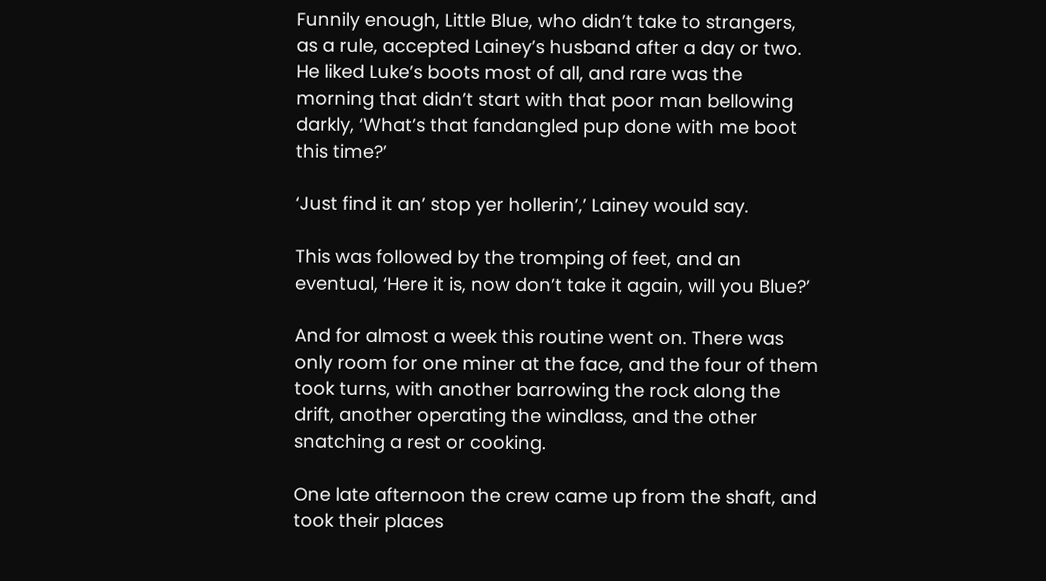Funnily enough, Little Blue, who didn’t take to strangers, as a rule, accepted Lainey’s husband after a day or two. He liked Luke’s boots most of all, and rare was the morning that didn’t start with that poor man bellowing darkly, ‘What’s that fandangled pup done with me boot this time?’

‘Just find it an’ stop yer hollerin’,’ Lainey would say.

This was followed by the tromping of feet, and an eventual, ‘Here it is, now don’t take it again, will you Blue?’

And for almost a week this routine went on. There was only room for one miner at the face, and the four of them took turns, with another barrowing the rock along the drift, another operating the windlass, and the other snatching a rest or cooking.

One late afternoon the crew came up from the shaft, and took their places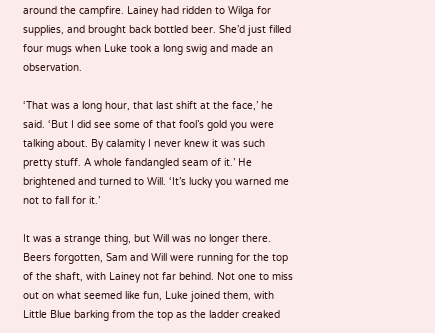around the campfire. Lainey had ridden to Wilga for supplies, and brought back bottled beer. She’d just filled four mugs when Luke took a long swig and made an observation.

‘That was a long hour, that last shift at the face,’ he said. ‘But I did see some of that fool’s gold you were talking about. By calamity I never knew it was such pretty stuff. A whole fandangled seam of it.’ He brightened and turned to Will. ‘It’s lucky you warned me not to fall for it.’

It was a strange thing, but Will was no longer there. Beers forgotten, Sam and Will were running for the top of the shaft, with Lainey not far behind. Not one to miss out on what seemed like fun, Luke joined them, with Little Blue barking from the top as the ladder creaked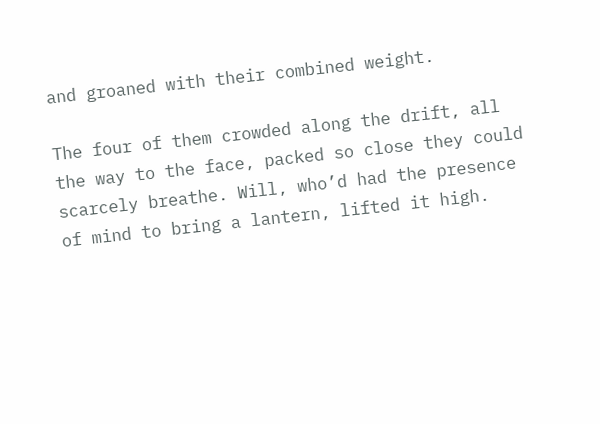and groaned with their combined weight.

The four of them crowded along the drift, all the way to the face, packed so close they could scarcely breathe. Will, who’d had the presence of mind to bring a lantern, lifted it high.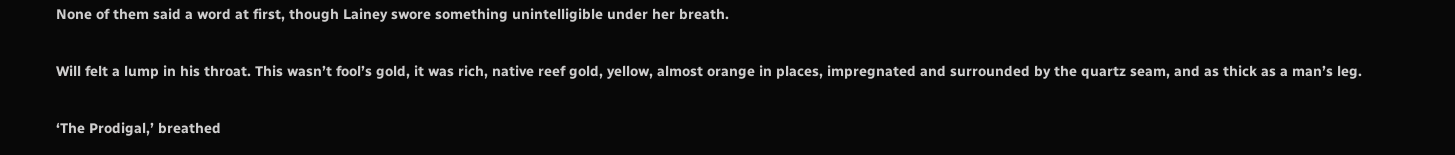None of them said a word at first, though Lainey swore something unintelligible under her breath.

Will felt a lump in his throat. This wasn’t fool’s gold, it was rich, native reef gold, yellow, almost orange in places, impregnated and surrounded by the quartz seam, and as thick as a man’s leg.

‘The Prodigal,’ breathed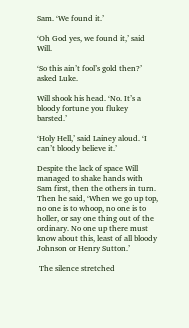Sam. ‘We found it.’

‘Oh God yes, we found it,’ said Will.

‘So this ain’t fool’s gold then?’ asked Luke.

Will shook his head. ‘No. It’s a bloody fortune you flukey barsted.’

‘Holy Hell,’ said Lainey aloud. ‘I can’t bloody believe it.’

Despite the lack of space Will managed to shake hands with Sam first, then the others in turn. Then he said, ‘When we go up top, no one is to whoop, no one is to holler, or say one thing out of the ordinary. No one up there must know about this, least of all bloody Johnson or Henry Sutton.’

 The silence stretched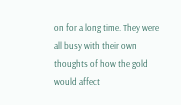on for a long time. They were all busy with their own thoughts of how the gold would affect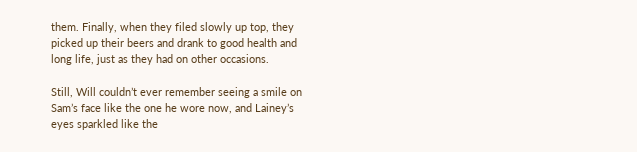them. Finally, when they filed slowly up top, they picked up their beers and drank to good health and long life, just as they had on other occasions.

Still, Will couldn’t ever remember seeing a smile on Sam’s face like the one he wore now, and Lainey’s eyes sparkled like the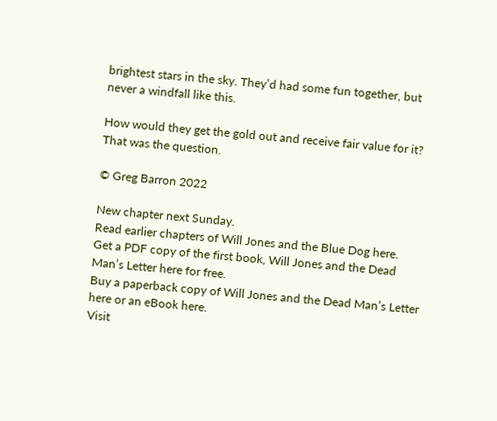brightest stars in the sky. They’d had some fun together, but never a windfall like this.

How would they get the gold out and receive fair value for it? That was the question.

© Greg Barron 2022

New chapter next Sunday.
Read earlier chapters of Will Jones and the Blue Dog here.
Get a PDF copy of the first book, Will Jones and the Dead Man’s Letter here for free.
Buy a paperback copy of Will Jones and the Dead Man’s Letter here or an eBook here.
Visit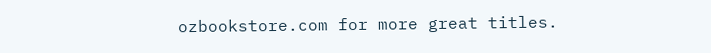ozbookstore.com for more great titles.